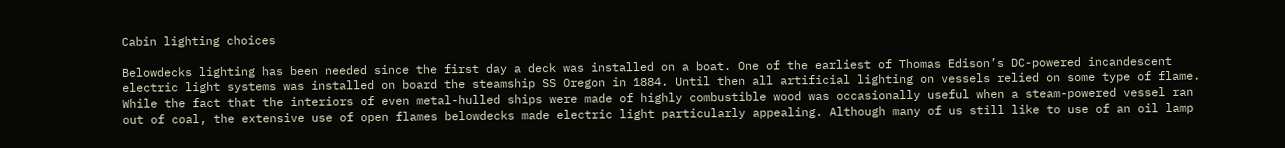Cabin lighting choices

Belowdecks lighting has been needed since the first day a deck was installed on a boat. One of the earliest of Thomas Edison’s DC-powered incandescent electric light systems was installed on board the steamship SS Oregon in 1884. Until then all artificial lighting on vessels relied on some type of flame. While the fact that the interiors of even metal-hulled ships were made of highly combustible wood was occasionally useful when a steam-powered vessel ran out of coal, the extensive use of open flames belowdecks made electric light particularly appealing. Although many of us still like to use of an oil lamp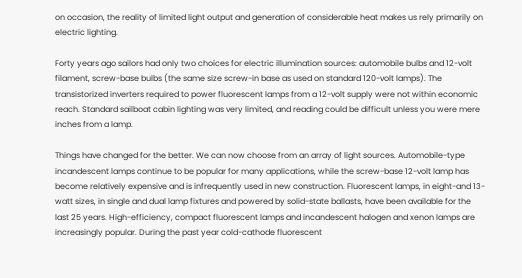on occasion, the reality of limited light output and generation of considerable heat makes us rely primarily on electric lighting.

Forty years ago sailors had only two choices for electric illumination sources: automobile bulbs and 12-volt filament, screw-base bulbs (the same size screw-in base as used on standard 120-volt lamps). The transistorized inverters required to power fluorescent lamps from a 12-volt supply were not within economic reach. Standard sailboat cabin lighting was very limited, and reading could be difficult unless you were mere inches from a lamp.

Things have changed for the better. We can now choose from an array of light sources. Automobile-type incandescent lamps continue to be popular for many applications, while the screw-base 12-volt lamp has become relatively expensive and is infrequently used in new construction. Fluorescent lamps, in eight-and 13-watt sizes, in single and dual lamp fixtures and powered by solid-state ballasts, have been available for the last 25 years. High-efficiency, compact fluorescent lamps and incandescent halogen and xenon lamps are increasingly popular. During the past year cold-cathode fluorescent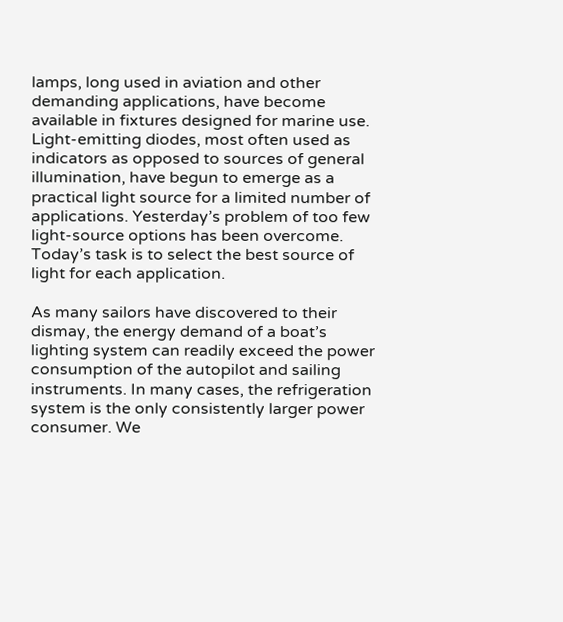lamps, long used in aviation and other demanding applications, have become available in fixtures designed for marine use. Light-emitting diodes, most often used as indicators as opposed to sources of general illumination, have begun to emerge as a practical light source for a limited number of applications. Yesterday’s problem of too few light-source options has been overcome. Today’s task is to select the best source of light for each application.

As many sailors have discovered to their dismay, the energy demand of a boat’s lighting system can readily exceed the power consumption of the autopilot and sailing instruments. In many cases, the refrigeration system is the only consistently larger power consumer. We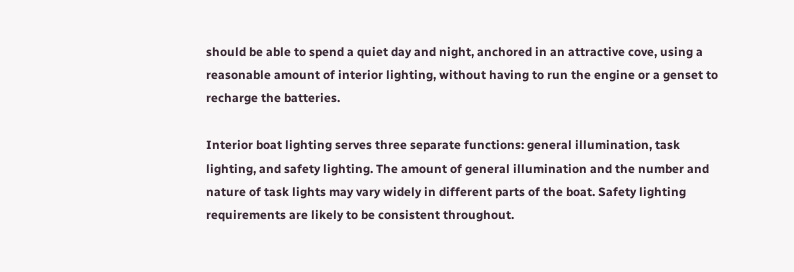should be able to spend a quiet day and night, anchored in an attractive cove, using a reasonable amount of interior lighting, without having to run the engine or a genset to recharge the batteries.

Interior boat lighting serves three separate functions: general illumination, task lighting, and safety lighting. The amount of general illumination and the number and nature of task lights may vary widely in different parts of the boat. Safety lighting requirements are likely to be consistent throughout.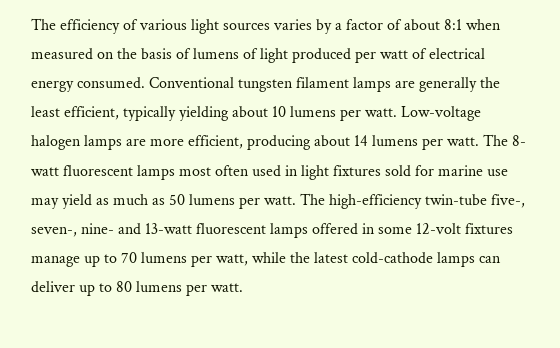The efficiency of various light sources varies by a factor of about 8:1 when measured on the basis of lumens of light produced per watt of electrical energy consumed. Conventional tungsten filament lamps are generally the least efficient, typically yielding about 10 lumens per watt. Low-voltage halogen lamps are more efficient, producing about 14 lumens per watt. The 8-watt fluorescent lamps most often used in light fixtures sold for marine use may yield as much as 50 lumens per watt. The high-efficiency twin-tube five-, seven-, nine- and 13-watt fluorescent lamps offered in some 12-volt fixtures manage up to 70 lumens per watt, while the latest cold-cathode lamps can deliver up to 80 lumens per watt.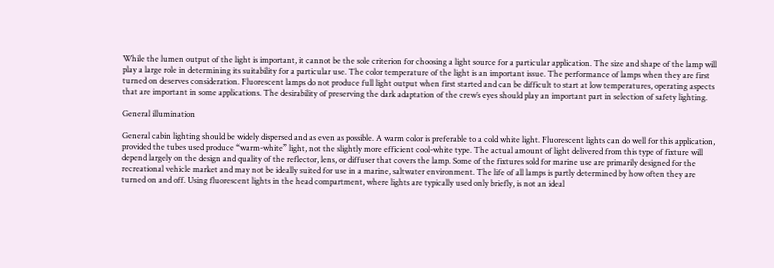While the lumen output of the light is important, it cannot be the sole criterion for choosing a light source for a particular application. The size and shape of the lamp will play a large role in determining its suitability for a particular use. The color temperature of the light is an important issue. The performance of lamps when they are first turned on deserves consideration. Fluorescent lamps do not produce full light output when first started and can be difficult to start at low temperatures, operating aspects that are important in some applications. The desirability of preserving the dark adaptation of the crew’s eyes should play an important part in selection of safety lighting.

General illumination

General cabin lighting should be widely dispersed and as even as possible. A warm color is preferable to a cold white light. Fluorescent lights can do well for this application, provided the tubes used produce “warm-white” light, not the slightly more efficient cool-white type. The actual amount of light delivered from this type of fixture will depend largely on the design and quality of the reflector, lens, or diffuser that covers the lamp. Some of the fixtures sold for marine use are primarily designed for the recreational vehicle market and may not be ideally suited for use in a marine, saltwater environment. The life of all lamps is partly determined by how often they are turned on and off. Using fluorescent lights in the head compartment, where lights are typically used only briefly, is not an ideal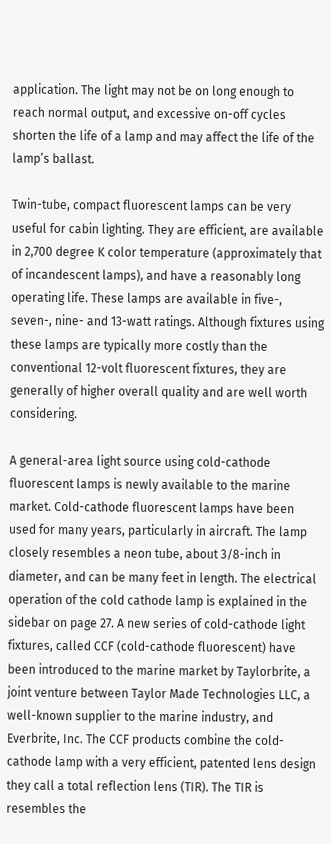application. The light may not be on long enough to reach normal output, and excessive on-off cycles shorten the life of a lamp and may affect the life of the lamp’s ballast.

Twin-tube, compact fluorescent lamps can be very useful for cabin lighting. They are efficient, are available in 2,700 degree K color temperature (approximately that of incandescent lamps), and have a reasonably long operating life. These lamps are available in five-, seven-, nine- and 13-watt ratings. Although fixtures using these lamps are typically more costly than the conventional 12-volt fluorescent fixtures, they are generally of higher overall quality and are well worth considering.

A general-area light source using cold-cathode fluorescent lamps is newly available to the marine market. Cold-cathode fluorescent lamps have been used for many years, particularly in aircraft. The lamp closely resembles a neon tube, about 3/8-inch in diameter, and can be many feet in length. The electrical operation of the cold cathode lamp is explained in the sidebar on page 27. A new series of cold-cathode light fixtures, called CCF (cold-cathode fluorescent) have been introduced to the marine market by Taylorbrite, a joint venture between Taylor Made Technologies LLC, a well-known supplier to the marine industry, and Everbrite, Inc. The CCF products combine the cold-cathode lamp with a very efficient, patented lens design they call a total reflection lens (TIR). The TIR is resembles the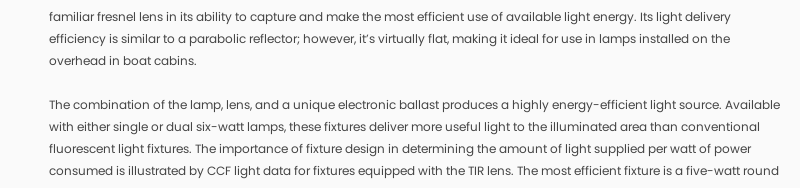familiar fresnel lens in its ability to capture and make the most efficient use of available light energy. Its light delivery efficiency is similar to a parabolic reflector; however, it’s virtually flat, making it ideal for use in lamps installed on the overhead in boat cabins.

The combination of the lamp, lens, and a unique electronic ballast produces a highly energy-efficient light source. Available with either single or dual six-watt lamps, these fixtures deliver more useful light to the illuminated area than conventional fluorescent light fixtures. The importance of fixture design in determining the amount of light supplied per watt of power consumed is illustrated by CCF light data for fixtures equipped with the TIR lens. The most efficient fixture is a five-watt round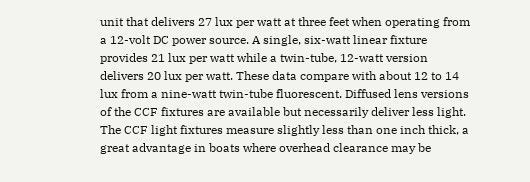unit that delivers 27 lux per watt at three feet when operating from a 12-volt DC power source. A single, six-watt linear fixture provides 21 lux per watt while a twin-tube, 12-watt version delivers 20 lux per watt. These data compare with about 12 to 14 lux from a nine-watt twin-tube fluorescent. Diffused lens versions of the CCF fixtures are available but necessarily deliver less light. The CCF light fixtures measure slightly less than one inch thick, a great advantage in boats where overhead clearance may be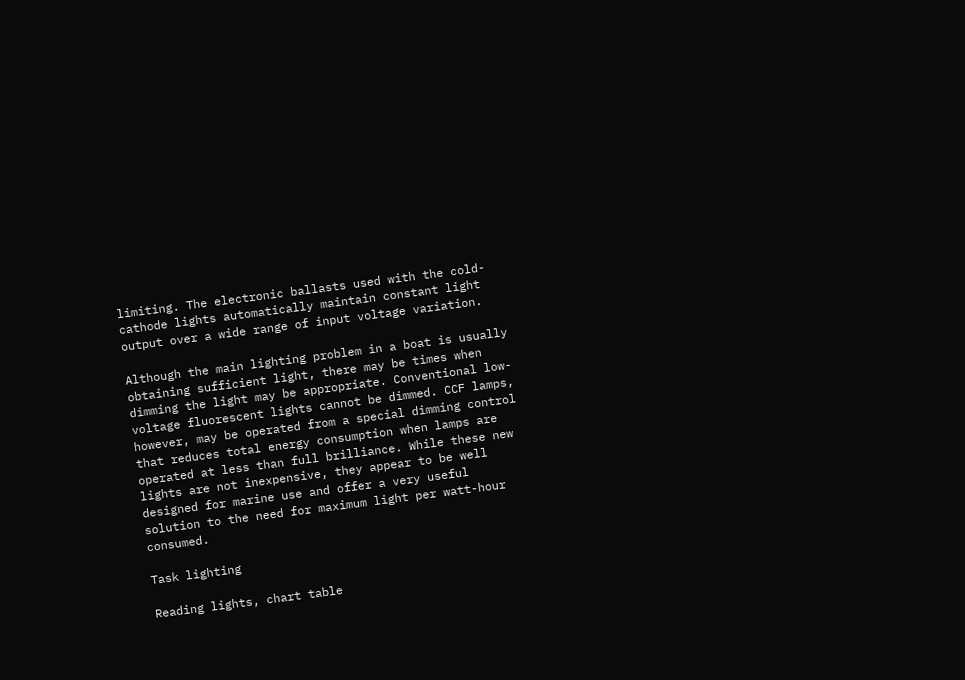limiting. The electronic ballasts used with the cold-cathode lights automatically maintain constant light output over a wide range of input voltage variation.

Although the main lighting problem in a boat is usually obtaining sufficient light, there may be times when dimming the light may be appropriate. Conventional low-voltage fluorescent lights cannot be dimmed. CCF lamps, however, may be operated from a special dimming control that reduces total energy consumption when lamps are operated at less than full brilliance. While these new lights are not inexpensive, they appear to be well designed for marine use and offer a very useful solution to the need for maximum light per watt-hour consumed.

Task lighting

Reading lights, chart table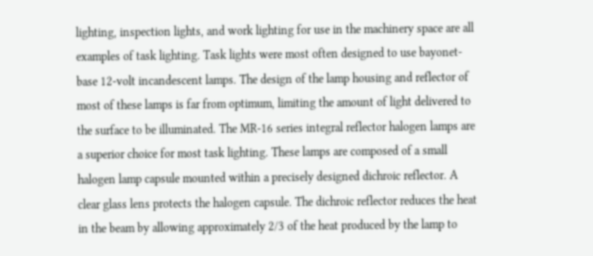lighting, inspection lights, and work lighting for use in the machinery space are all examples of task lighting. Task lights were most often designed to use bayonet-base 12-volt incandescent lamps. The design of the lamp housing and reflector of most of these lamps is far from optimum, limiting the amount of light delivered to the surface to be illuminated. The MR-16 series integral reflector halogen lamps are a superior choice for most task lighting. These lamps are composed of a small halogen lamp capsule mounted within a precisely designed dichroic reflector. A clear glass lens protects the halogen capsule. The dichroic reflector reduces the heat in the beam by allowing approximately 2/3 of the heat produced by the lamp to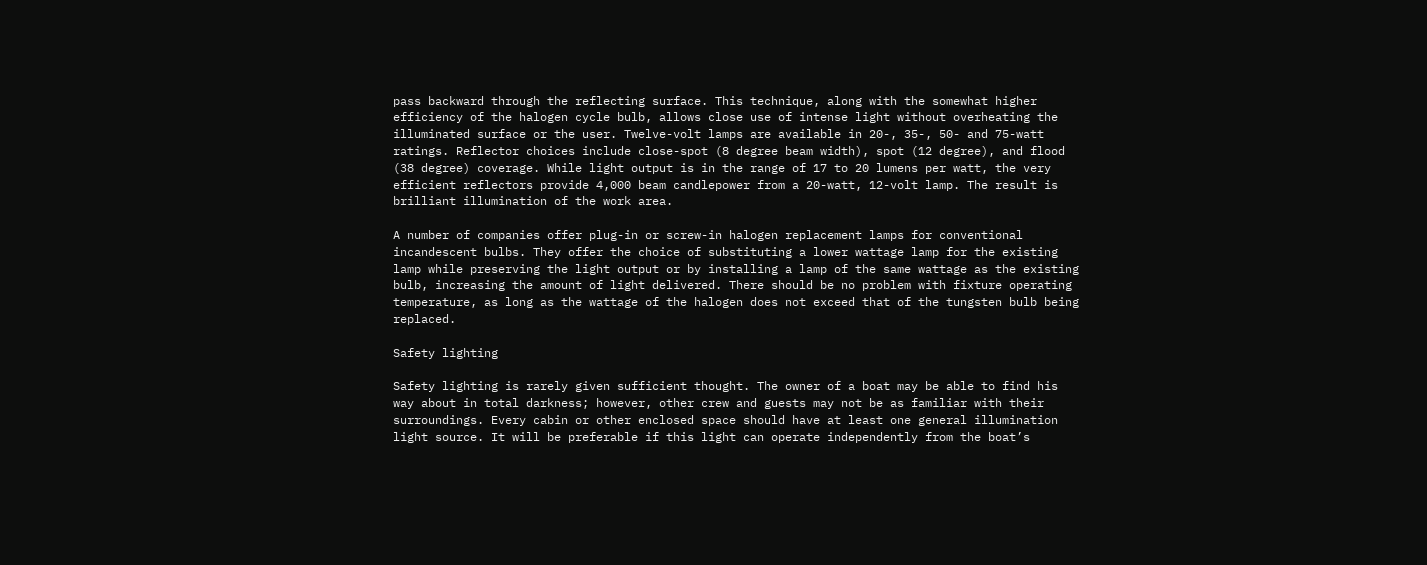pass backward through the reflecting surface. This technique, along with the somewhat higher efficiency of the halogen cycle bulb, allows close use of intense light without overheating the illuminated surface or the user. Twelve-volt lamps are available in 20-, 35-, 50- and 75-watt ratings. Reflector choices include close-spot (8 degree beam width), spot (12 degree), and flood (38 degree) coverage. While light output is in the range of 17 to 20 lumens per watt, the very efficient reflectors provide 4,000 beam candlepower from a 20-watt, 12-volt lamp. The result is brilliant illumination of the work area.

A number of companies offer plug-in or screw-in halogen replacement lamps for conventional incandescent bulbs. They offer the choice of substituting a lower wattage lamp for the existing lamp while preserving the light output or by installing a lamp of the same wattage as the existing bulb, increasing the amount of light delivered. There should be no problem with fixture operating temperature, as long as the wattage of the halogen does not exceed that of the tungsten bulb being replaced.

Safety lighting

Safety lighting is rarely given sufficient thought. The owner of a boat may be able to find his way about in total darkness; however, other crew and guests may not be as familiar with their surroundings. Every cabin or other enclosed space should have at least one general illumination light source. It will be preferable if this light can operate independently from the boat’s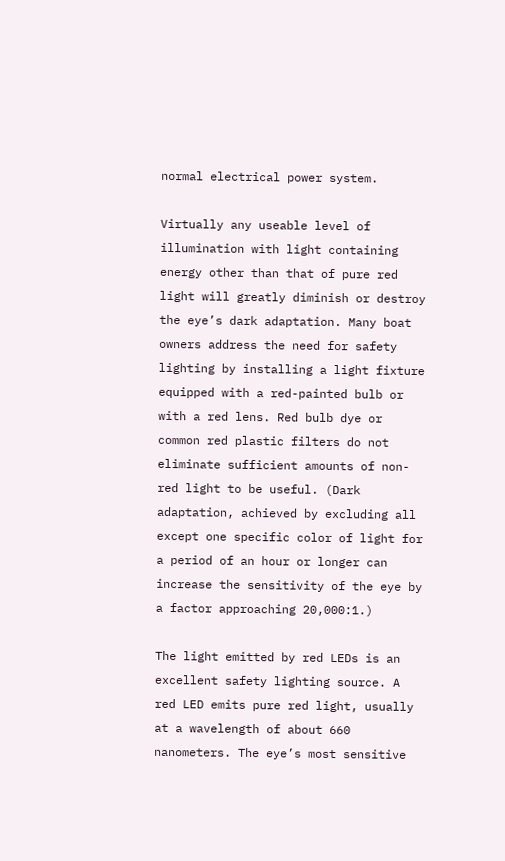normal electrical power system.

Virtually any useable level of illumination with light containing energy other than that of pure red light will greatly diminish or destroy the eye’s dark adaptation. Many boat owners address the need for safety lighting by installing a light fixture equipped with a red-painted bulb or with a red lens. Red bulb dye or common red plastic filters do not eliminate sufficient amounts of non-red light to be useful. (Dark adaptation, achieved by excluding all except one specific color of light for a period of an hour or longer can increase the sensitivity of the eye by a factor approaching 20,000:1.)

The light emitted by red LEDs is an excellent safety lighting source. A red LED emits pure red light, usually at a wavelength of about 660 nanometers. The eye’s most sensitive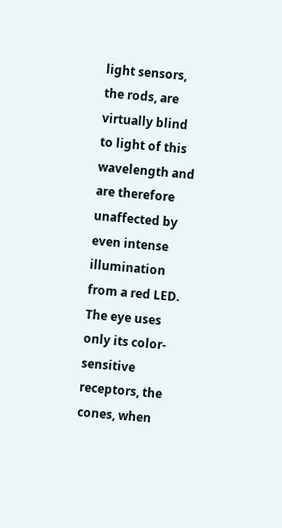light sensors, the rods, are virtually blind to light of this wavelength and are therefore unaffected by even intense illumination from a red LED. The eye uses only its color-sensitive receptors, the cones, when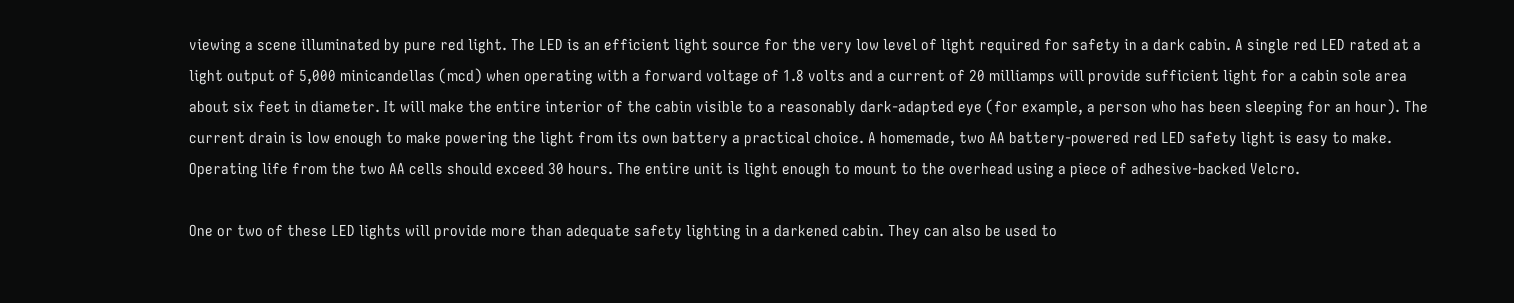viewing a scene illuminated by pure red light. The LED is an efficient light source for the very low level of light required for safety in a dark cabin. A single red LED rated at a light output of 5,000 minicandellas (mcd) when operating with a forward voltage of 1.8 volts and a current of 20 milliamps will provide sufficient light for a cabin sole area about six feet in diameter. It will make the entire interior of the cabin visible to a reasonably dark-adapted eye (for example, a person who has been sleeping for an hour). The current drain is low enough to make powering the light from its own battery a practical choice. A homemade, two AA battery-powered red LED safety light is easy to make. Operating life from the two AA cells should exceed 30 hours. The entire unit is light enough to mount to the overhead using a piece of adhesive-backed Velcro.

One or two of these LED lights will provide more than adequate safety lighting in a darkened cabin. They can also be used to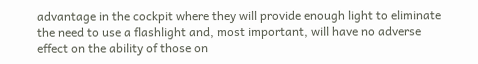advantage in the cockpit where they will provide enough light to eliminate the need to use a flashlight and, most important, will have no adverse effect on the ability of those on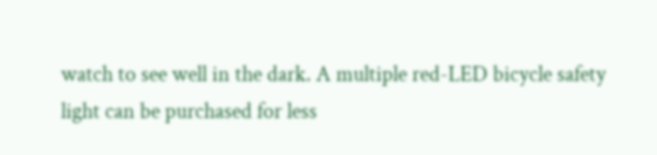watch to see well in the dark. A multiple red-LED bicycle safety light can be purchased for less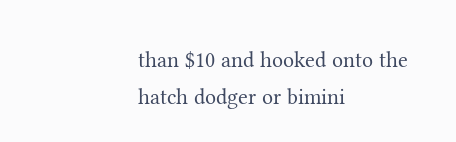than $10 and hooked onto the hatch dodger or bimini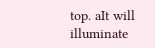top. aIt will illuminate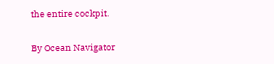the entire cockpit.

By Ocean Navigator